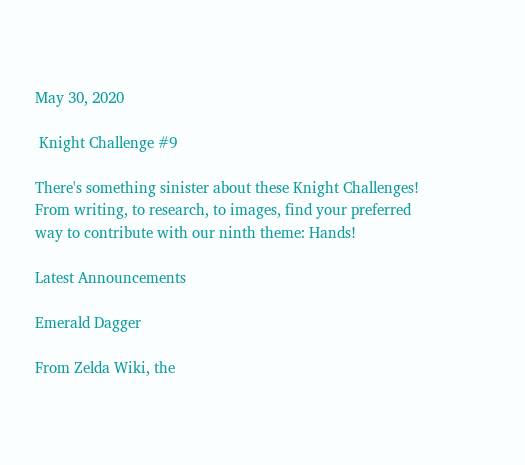May 30, 2020

 Knight Challenge #9

There's something sinister about these Knight Challenges!
From writing, to research, to images, find your preferred way to contribute with our ninth theme: Hands!

Latest Announcements

Emerald Dagger

From Zelda Wiki, the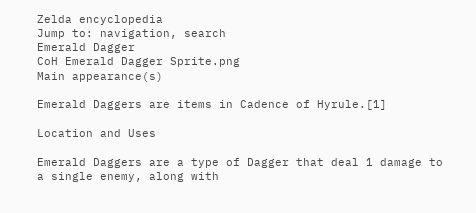Zelda encyclopedia
Jump to: navigation, search
Emerald Dagger
CoH Emerald Dagger Sprite.png
Main appearance(s)

Emerald Daggers are items in Cadence of Hyrule.[1]

Location and Uses

Emerald Daggers are a type of Dagger that deal 1 damage to a single enemy, along with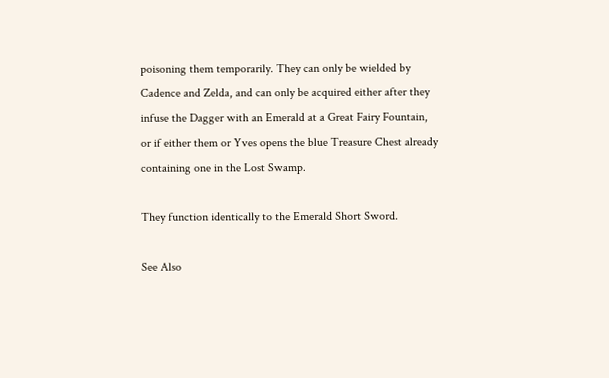poisoning them temporarily. They can only be wielded by Cadence and Zelda, and can only be acquired either after they infuse the Dagger with an Emerald at a Great Fairy Fountain, or if either them or Yves opens the blue Treasure Chest already containing one in the Lost Swamp.

They function identically to the Emerald Short Sword.

See Also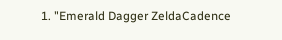1. "Emerald Dagger ZeldaCadence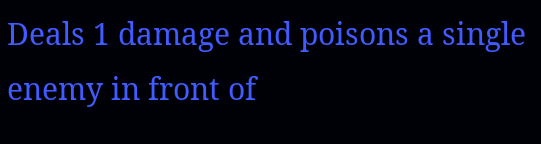Deals 1 damage and poisons a single enemy in front of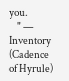you.
    " — Inventory (Cadence of Hyrule)